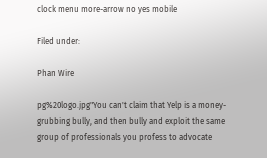clock menu more-arrow no yes mobile

Filed under:

Phan Wire

pg%20logo.jpg"You can't claim that Yelp is a money-grubbing bully, and then bully and exploit the same group of professionals you profess to advocate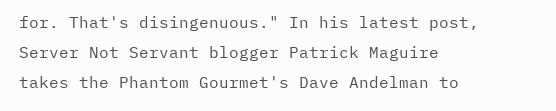for. That's disingenuous." In his latest post, Server Not Servant blogger Patrick Maguire takes the Phantom Gourmet's Dave Andelman to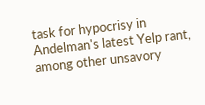task for hypocrisy in Andelman's latest Yelp rant, among other unsavory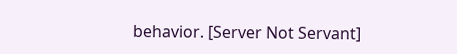behavior. [Server Not Servant]